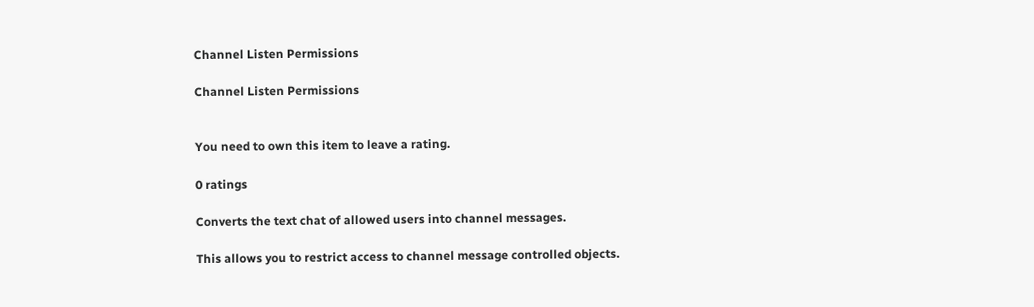Channel Listen Permissions

Channel Listen Permissions


You need to own this item to leave a rating.

0 ratings

Converts the text chat of allowed users into channel messages.

This allows you to restrict access to channel message controlled objects.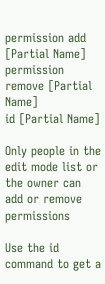permission add [Partial Name]
permission remove [Partial Name]
id [Partial Name]

Only people in the edit mode list or the owner can add or remove permissions

Use the id command to get a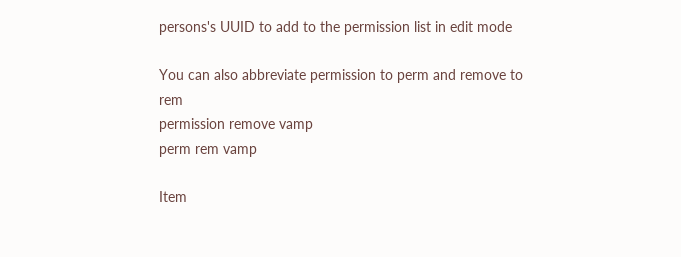persons's UUID to add to the permission list in edit mode

You can also abbreviate permission to perm and remove to rem
permission remove vamp
perm rem vamp

Item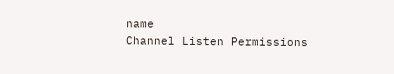name
Channel Listen Permissions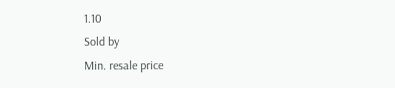1.10
Sold by
Min. resale price